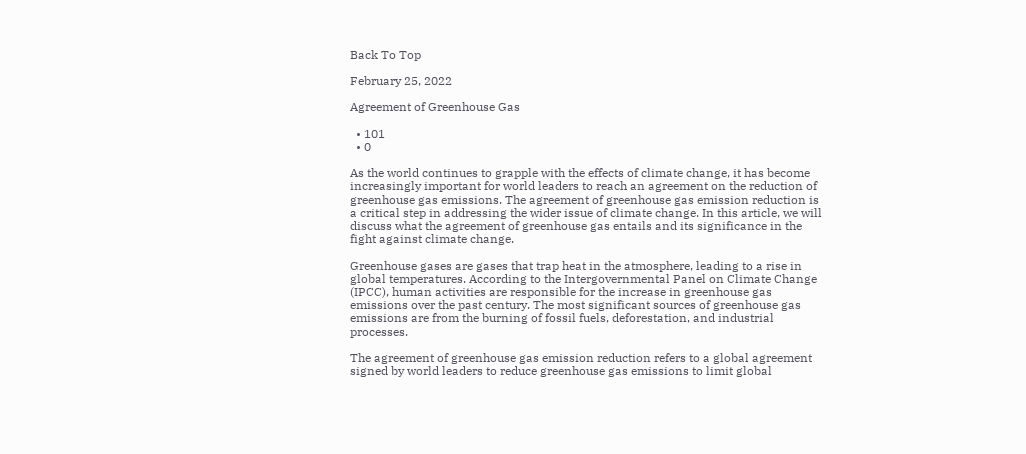Back To Top

February 25, 2022

Agreement of Greenhouse Gas

  • 101
  • 0

As the world continues to grapple with the effects of climate change, it has become increasingly important for world leaders to reach an agreement on the reduction of greenhouse gas emissions. The agreement of greenhouse gas emission reduction is a critical step in addressing the wider issue of climate change. In this article, we will discuss what the agreement of greenhouse gas entails and its significance in the fight against climate change.

Greenhouse gases are gases that trap heat in the atmosphere, leading to a rise in global temperatures. According to the Intergovernmental Panel on Climate Change (IPCC), human activities are responsible for the increase in greenhouse gas emissions over the past century. The most significant sources of greenhouse gas emissions are from the burning of fossil fuels, deforestation, and industrial processes.

The agreement of greenhouse gas emission reduction refers to a global agreement signed by world leaders to reduce greenhouse gas emissions to limit global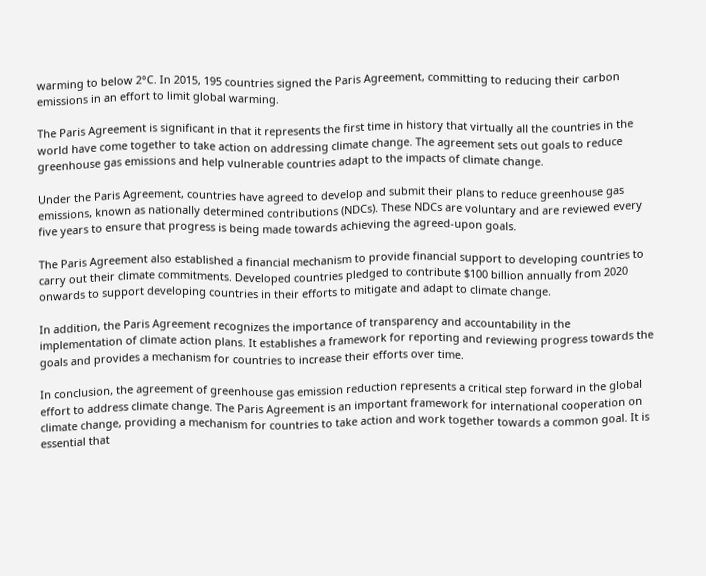warming to below 2°C. In 2015, 195 countries signed the Paris Agreement, committing to reducing their carbon emissions in an effort to limit global warming.

The Paris Agreement is significant in that it represents the first time in history that virtually all the countries in the world have come together to take action on addressing climate change. The agreement sets out goals to reduce greenhouse gas emissions and help vulnerable countries adapt to the impacts of climate change.

Under the Paris Agreement, countries have agreed to develop and submit their plans to reduce greenhouse gas emissions, known as nationally determined contributions (NDCs). These NDCs are voluntary and are reviewed every five years to ensure that progress is being made towards achieving the agreed-upon goals.

The Paris Agreement also established a financial mechanism to provide financial support to developing countries to carry out their climate commitments. Developed countries pledged to contribute $100 billion annually from 2020 onwards to support developing countries in their efforts to mitigate and adapt to climate change.

In addition, the Paris Agreement recognizes the importance of transparency and accountability in the implementation of climate action plans. It establishes a framework for reporting and reviewing progress towards the goals and provides a mechanism for countries to increase their efforts over time.

In conclusion, the agreement of greenhouse gas emission reduction represents a critical step forward in the global effort to address climate change. The Paris Agreement is an important framework for international cooperation on climate change, providing a mechanism for countries to take action and work together towards a common goal. It is essential that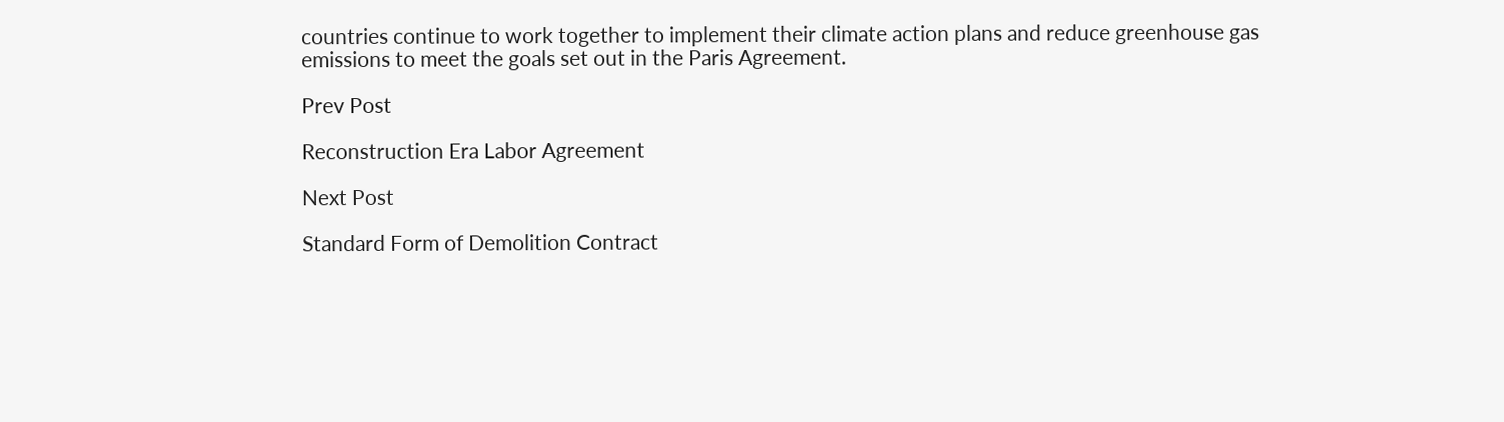countries continue to work together to implement their climate action plans and reduce greenhouse gas emissions to meet the goals set out in the Paris Agreement.

Prev Post

Reconstruction Era Labor Agreement

Next Post

Standard Form of Demolition Contract